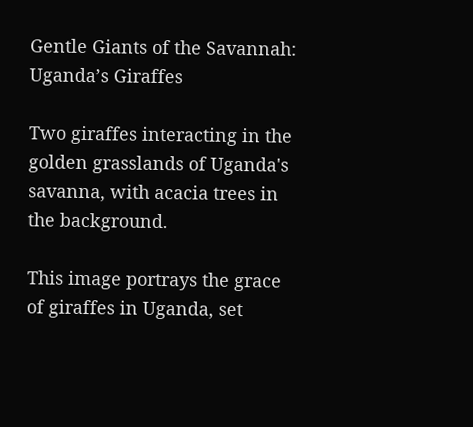Gentle Giants of the Savannah: Uganda’s Giraffes

Two giraffes interacting in the golden grasslands of Uganda's savanna, with acacia trees in the background.

This image portrays the grace of giraffes in Uganda, set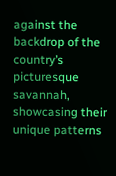against the backdrop of the country’s picturesque savannah, showcasing their unique patterns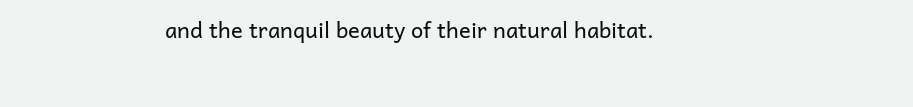and the tranquil beauty of their natural habitat.